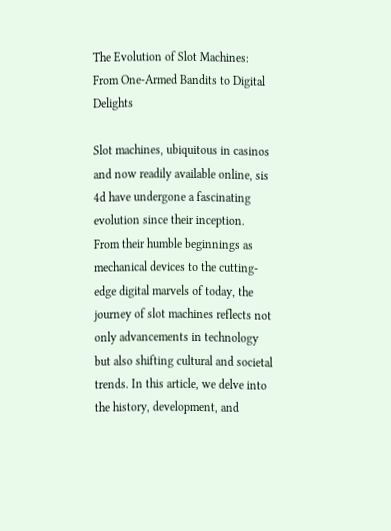The Evolution of Slot Machines: From One-Armed Bandits to Digital Delights

Slot machines, ubiquitous in casinos and now readily available online, sis 4d have undergone a fascinating evolution since their inception. From their humble beginnings as mechanical devices to the cutting-edge digital marvels of today, the journey of slot machines reflects not only advancements in technology but also shifting cultural and societal trends. In this article, we delve into the history, development, and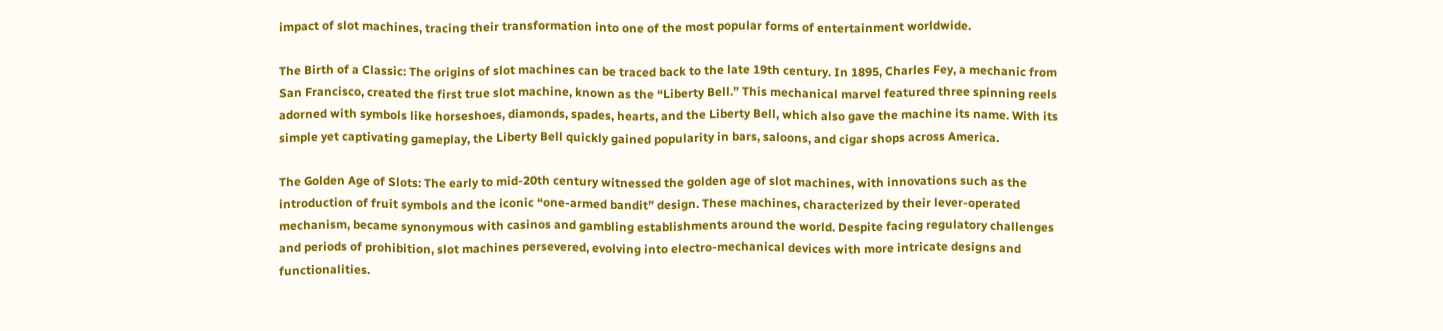impact of slot machines, tracing their transformation into one of the most popular forms of entertainment worldwide.

The Birth of a Classic: The origins of slot machines can be traced back to the late 19th century. In 1895, Charles Fey, a mechanic from San Francisco, created the first true slot machine, known as the “Liberty Bell.” This mechanical marvel featured three spinning reels adorned with symbols like horseshoes, diamonds, spades, hearts, and the Liberty Bell, which also gave the machine its name. With its simple yet captivating gameplay, the Liberty Bell quickly gained popularity in bars, saloons, and cigar shops across America.

The Golden Age of Slots: The early to mid-20th century witnessed the golden age of slot machines, with innovations such as the introduction of fruit symbols and the iconic “one-armed bandit” design. These machines, characterized by their lever-operated mechanism, became synonymous with casinos and gambling establishments around the world. Despite facing regulatory challenges and periods of prohibition, slot machines persevered, evolving into electro-mechanical devices with more intricate designs and functionalities.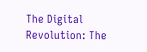The Digital Revolution: The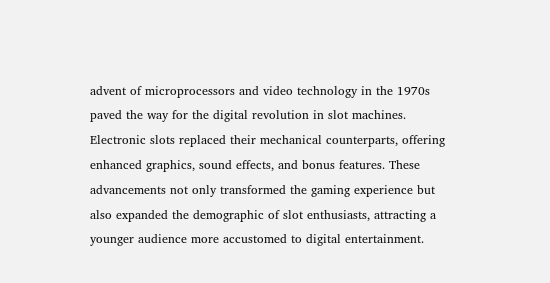advent of microprocessors and video technology in the 1970s paved the way for the digital revolution in slot machines. Electronic slots replaced their mechanical counterparts, offering enhanced graphics, sound effects, and bonus features. These advancements not only transformed the gaming experience but also expanded the demographic of slot enthusiasts, attracting a younger audience more accustomed to digital entertainment.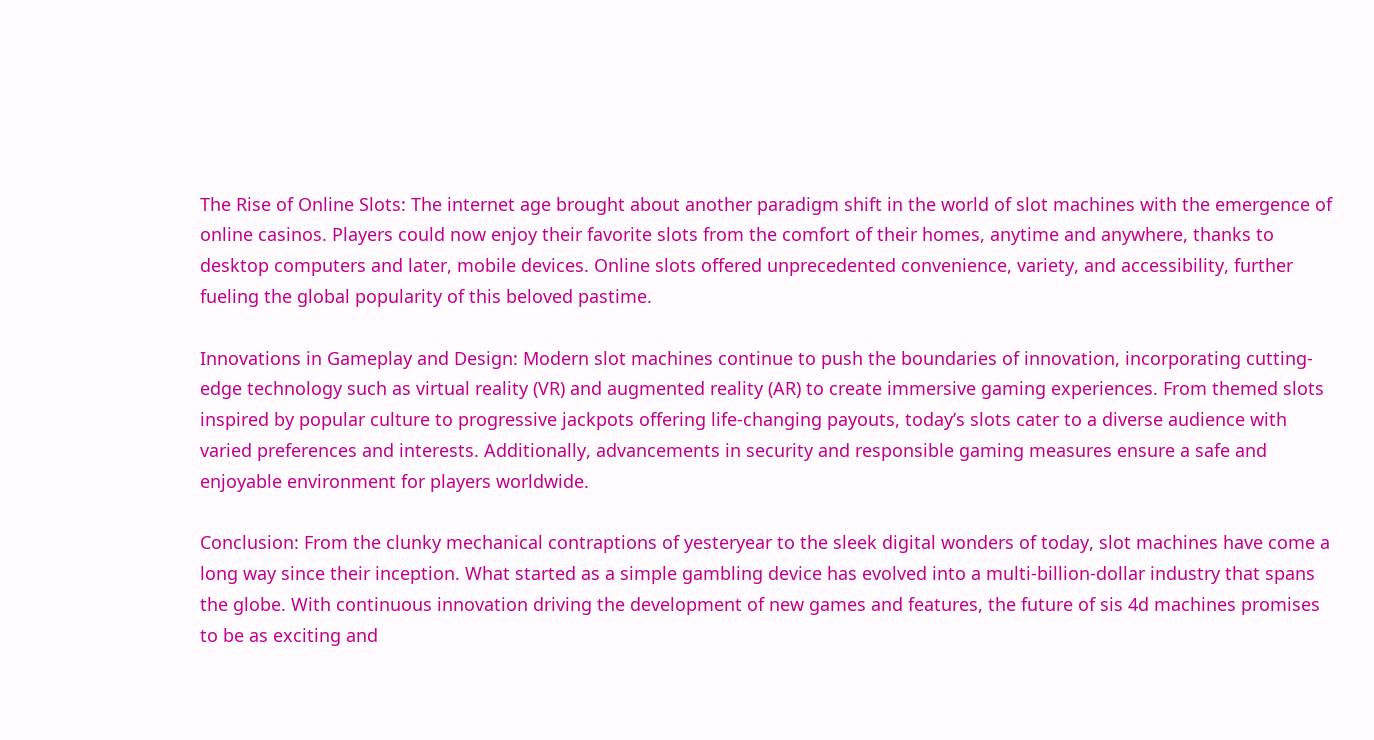The Rise of Online Slots: The internet age brought about another paradigm shift in the world of slot machines with the emergence of online casinos. Players could now enjoy their favorite slots from the comfort of their homes, anytime and anywhere, thanks to desktop computers and later, mobile devices. Online slots offered unprecedented convenience, variety, and accessibility, further fueling the global popularity of this beloved pastime.

Innovations in Gameplay and Design: Modern slot machines continue to push the boundaries of innovation, incorporating cutting-edge technology such as virtual reality (VR) and augmented reality (AR) to create immersive gaming experiences. From themed slots inspired by popular culture to progressive jackpots offering life-changing payouts, today’s slots cater to a diverse audience with varied preferences and interests. Additionally, advancements in security and responsible gaming measures ensure a safe and enjoyable environment for players worldwide.

Conclusion: From the clunky mechanical contraptions of yesteryear to the sleek digital wonders of today, slot machines have come a long way since their inception. What started as a simple gambling device has evolved into a multi-billion-dollar industry that spans the globe. With continuous innovation driving the development of new games and features, the future of sis 4d machines promises to be as exciting and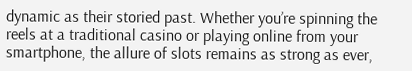dynamic as their storied past. Whether you’re spinning the reels at a traditional casino or playing online from your smartphone, the allure of slots remains as strong as ever,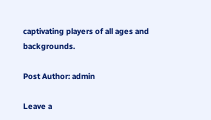captivating players of all ages and backgrounds.

Post Author: admin

Leave a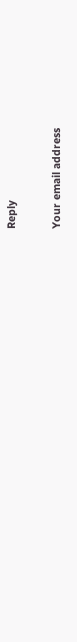Reply

Your email address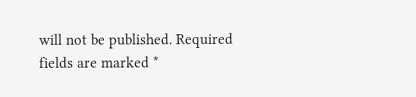will not be published. Required fields are marked *